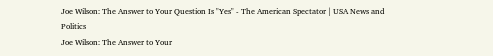Joe Wilson: The Answer to Your Question Is "Yes" - The American Spectator | USA News and Politics
Joe Wilson: The Answer to Your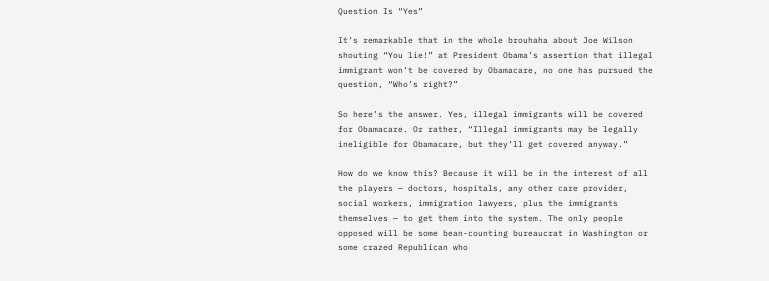Question Is “Yes”

It’s remarkable that in the whole brouhaha about Joe Wilson shouting “You lie!” at President Obama’s assertion that illegal immigrant won’t be covered by Obamacare, no one has pursued the question, “Who’s right?”

So here’s the answer. Yes, illegal immigrants will be covered for Obamacare. Or rather, “Illegal immigrants may be legally ineligible for Obamacare, but they’ll get covered anyway.”

How do we know this? Because it will be in the interest of all the players — doctors, hospitals, any other care provider, social workers, immigration lawyers, plus the immigrants themselves — to get them into the system. The only people opposed will be some bean-counting bureaucrat in Washington or some crazed Republican who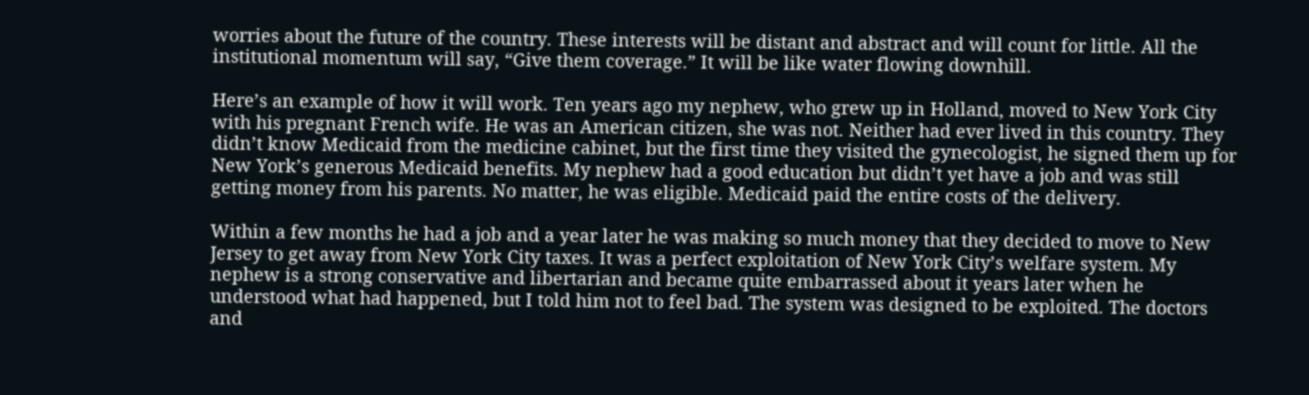worries about the future of the country. These interests will be distant and abstract and will count for little. All the institutional momentum will say, “Give them coverage.” It will be like water flowing downhill.

Here’s an example of how it will work. Ten years ago my nephew, who grew up in Holland, moved to New York City with his pregnant French wife. He was an American citizen, she was not. Neither had ever lived in this country. They didn’t know Medicaid from the medicine cabinet, but the first time they visited the gynecologist, he signed them up for New York’s generous Medicaid benefits. My nephew had a good education but didn’t yet have a job and was still getting money from his parents. No matter, he was eligible. Medicaid paid the entire costs of the delivery.

Within a few months he had a job and a year later he was making so much money that they decided to move to New Jersey to get away from New York City taxes. It was a perfect exploitation of New York City’s welfare system. My nephew is a strong conservative and libertarian and became quite embarrassed about it years later when he understood what had happened, but I told him not to feel bad. The system was designed to be exploited. The doctors and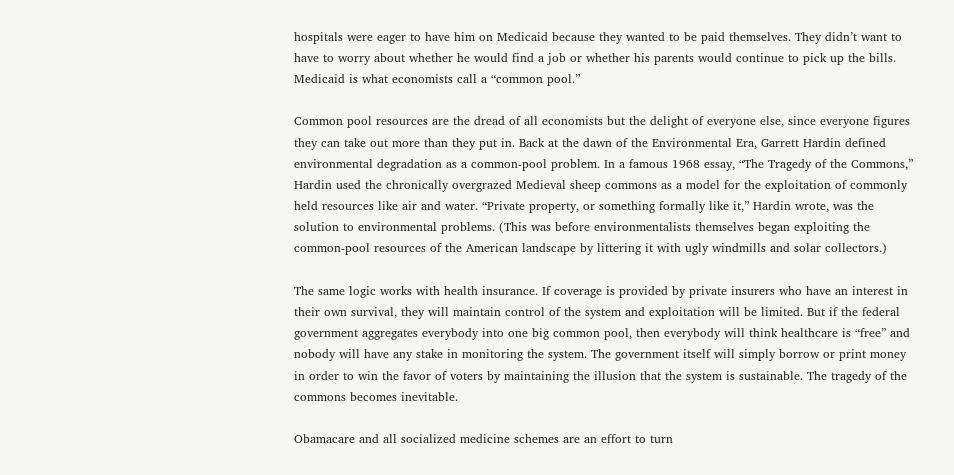hospitals were eager to have him on Medicaid because they wanted to be paid themselves. They didn’t want to have to worry about whether he would find a job or whether his parents would continue to pick up the bills. Medicaid is what economists call a “common pool.”

Common pool resources are the dread of all economists but the delight of everyone else, since everyone figures they can take out more than they put in. Back at the dawn of the Environmental Era, Garrett Hardin defined environmental degradation as a common-pool problem. In a famous 1968 essay, “The Tragedy of the Commons,” Hardin used the chronically overgrazed Medieval sheep commons as a model for the exploitation of commonly held resources like air and water. “Private property, or something formally like it,” Hardin wrote, was the solution to environmental problems. (This was before environmentalists themselves began exploiting the common-pool resources of the American landscape by littering it with ugly windmills and solar collectors.)

The same logic works with health insurance. If coverage is provided by private insurers who have an interest in their own survival, they will maintain control of the system and exploitation will be limited. But if the federal government aggregates everybody into one big common pool, then everybody will think healthcare is “free” and nobody will have any stake in monitoring the system. The government itself will simply borrow or print money in order to win the favor of voters by maintaining the illusion that the system is sustainable. The tragedy of the commons becomes inevitable.

Obamacare and all socialized medicine schemes are an effort to turn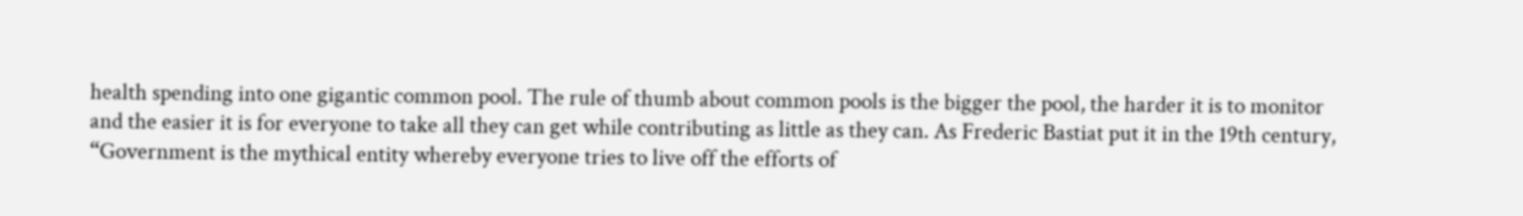health spending into one gigantic common pool. The rule of thumb about common pools is the bigger the pool, the harder it is to monitor and the easier it is for everyone to take all they can get while contributing as little as they can. As Frederic Bastiat put it in the 19th century, “Government is the mythical entity whereby everyone tries to live off the efforts of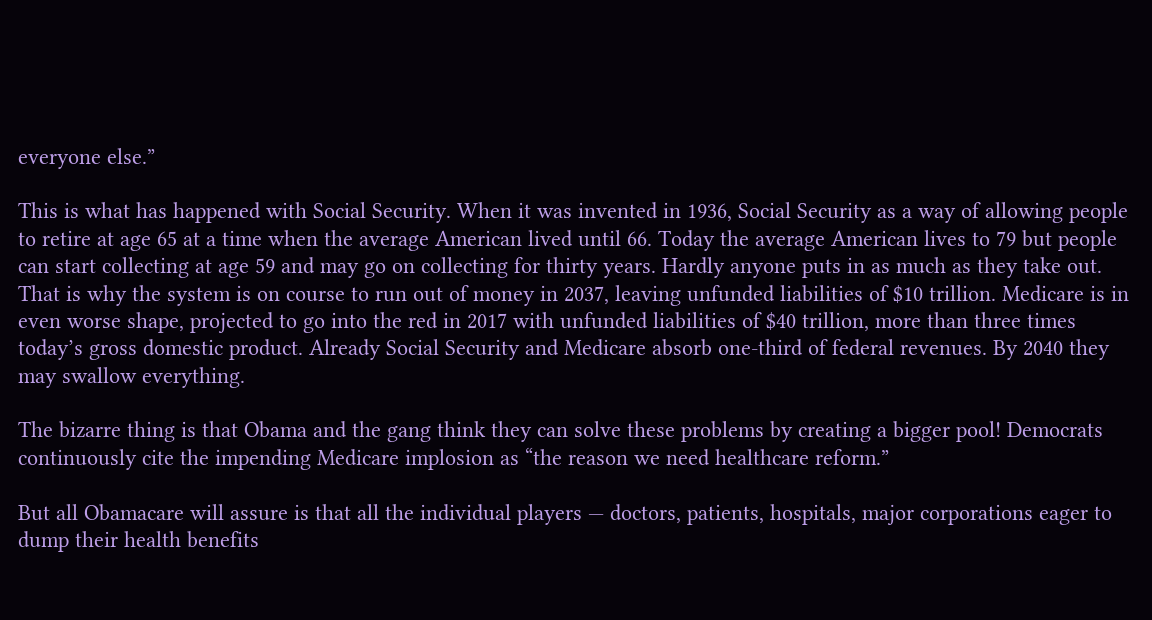everyone else.”

This is what has happened with Social Security. When it was invented in 1936, Social Security as a way of allowing people to retire at age 65 at a time when the average American lived until 66. Today the average American lives to 79 but people can start collecting at age 59 and may go on collecting for thirty years. Hardly anyone puts in as much as they take out. That is why the system is on course to run out of money in 2037, leaving unfunded liabilities of $10 trillion. Medicare is in even worse shape, projected to go into the red in 2017 with unfunded liabilities of $40 trillion, more than three times today’s gross domestic product. Already Social Security and Medicare absorb one-third of federal revenues. By 2040 they may swallow everything.

The bizarre thing is that Obama and the gang think they can solve these problems by creating a bigger pool! Democrats continuously cite the impending Medicare implosion as “the reason we need healthcare reform.”

But all Obamacare will assure is that all the individual players — doctors, patients, hospitals, major corporations eager to dump their health benefits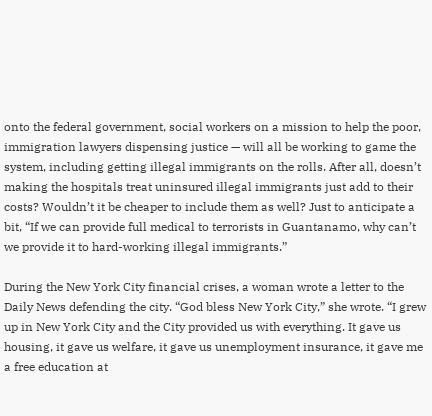onto the federal government, social workers on a mission to help the poor, immigration lawyers dispensing justice — will all be working to game the system, including getting illegal immigrants on the rolls. After all, doesn’t making the hospitals treat uninsured illegal immigrants just add to their costs? Wouldn’t it be cheaper to include them as well? Just to anticipate a bit, “If we can provide full medical to terrorists in Guantanamo, why can’t we provide it to hard-working illegal immigrants.”

During the New York City financial crises, a woman wrote a letter to the Daily News defending the city. “God bless New York City,” she wrote. “I grew up in New York City and the City provided us with everything. It gave us housing, it gave us welfare, it gave us unemployment insurance, it gave me a free education at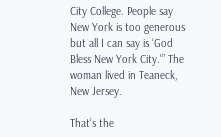City College. People say New York is too generous but all I can say is ‘God Bless New York City.'” The woman lived in Teaneck, New Jersey.

That’s the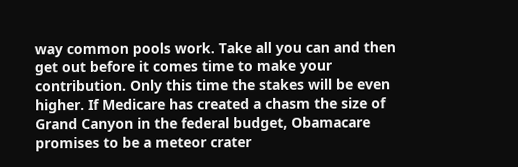way common pools work. Take all you can and then get out before it comes time to make your contribution. Only this time the stakes will be even higher. If Medicare has created a chasm the size of Grand Canyon in the federal budget, Obamacare promises to be a meteor crater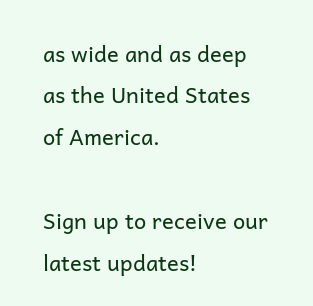as wide and as deep as the United States of America.

Sign up to receive our latest updates!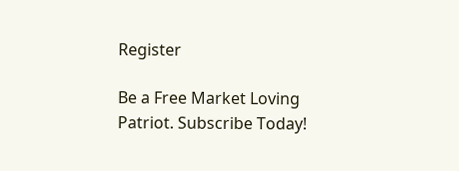Register

Be a Free Market Loving Patriot. Subscribe Today!